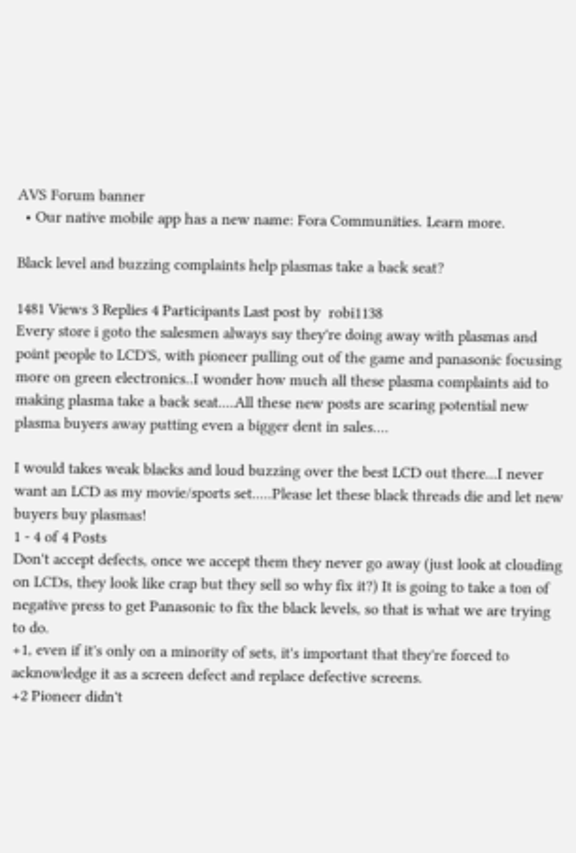AVS Forum banner
  • Our native mobile app has a new name: Fora Communities. Learn more.

Black level and buzzing complaints help plasmas take a back seat?

1481 Views 3 Replies 4 Participants Last post by  robi1138
Every store i goto the salesmen always say they're doing away with plasmas and point people to LCD'S, with pioneer pulling out of the game and panasonic focusing more on green electronics..I wonder how much all these plasma complaints aid to making plasma take a back seat....All these new posts are scaring potential new plasma buyers away putting even a bigger dent in sales....

I would takes weak blacks and loud buzzing over the best LCD out there...I never want an LCD as my movie/sports set.....Please let these black threads die and let new buyers buy plasmas!
1 - 4 of 4 Posts
Don't accept defects, once we accept them they never go away (just look at clouding on LCDs, they look like crap but they sell so why fix it?) It is going to take a ton of negative press to get Panasonic to fix the black levels, so that is what we are trying to do.
+1, even if it's only on a minority of sets, it's important that they're forced to acknowledge it as a screen defect and replace defective screens.
+2 Pioneer didn't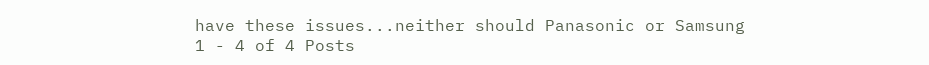have these issues...neither should Panasonic or Samsung
1 - 4 of 4 Posts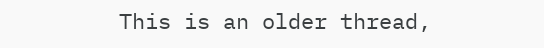This is an older thread,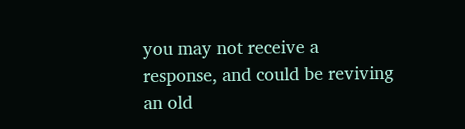you may not receive a response, and could be reviving an old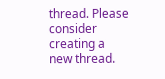thread. Please consider creating a new thread.